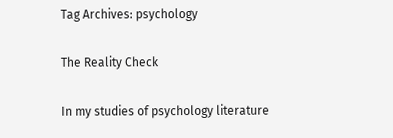Tag Archives: psychology

The Reality Check

In my studies of psychology literature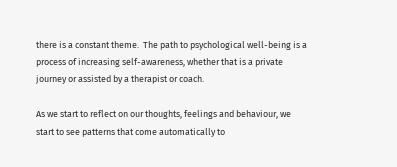there is a constant theme.  The path to psychological well-being is a process of increasing self-awareness, whether that is a private journey or assisted by a therapist or coach.

As we start to reflect on our thoughts, feelings and behaviour, we start to see patterns that come automatically to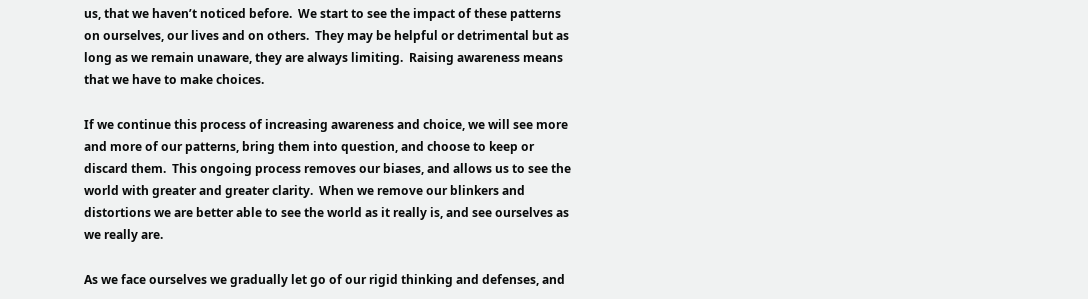us, that we haven’t noticed before.  We start to see the impact of these patterns on ourselves, our lives and on others.  They may be helpful or detrimental but as long as we remain unaware, they are always limiting.  Raising awareness means that we have to make choices.

If we continue this process of increasing awareness and choice, we will see more and more of our patterns, bring them into question, and choose to keep or discard them.  This ongoing process removes our biases, and allows us to see the world with greater and greater clarity.  When we remove our blinkers and distortions we are better able to see the world as it really is, and see ourselves as we really are.

As we face ourselves we gradually let go of our rigid thinking and defenses, and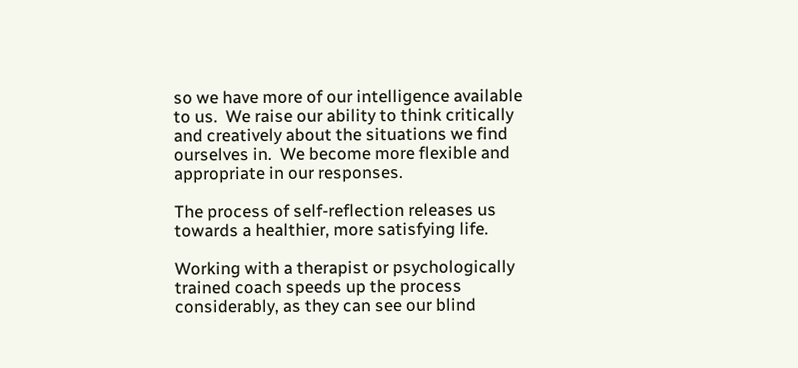so we have more of our intelligence available to us.  We raise our ability to think critically and creatively about the situations we find ourselves in.  We become more flexible and appropriate in our responses.

The process of self-reflection releases us towards a healthier, more satisfying life.

Working with a therapist or psychologically trained coach speeds up the process considerably, as they can see our blind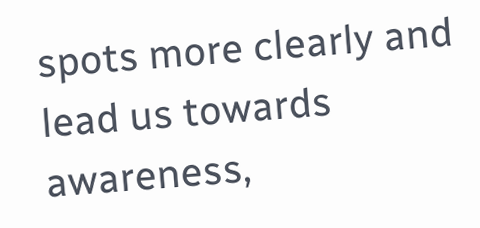spots more clearly and lead us towards awareness,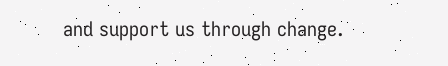and support us through change.